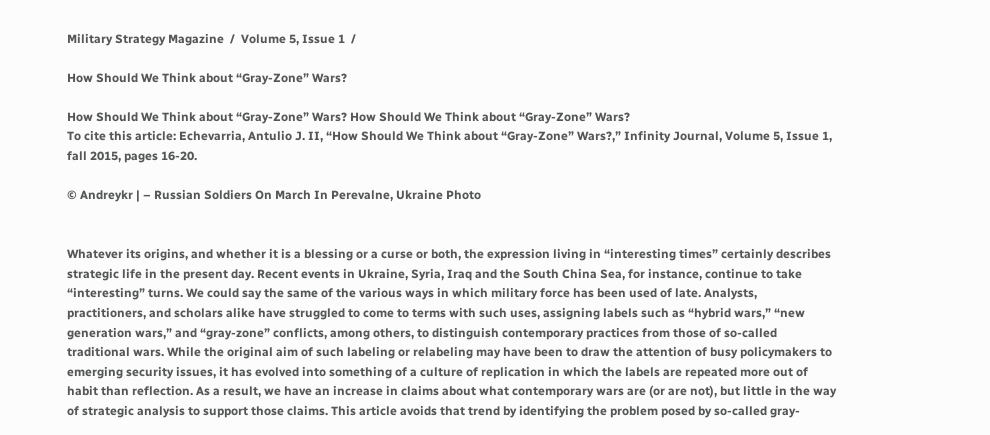Military Strategy Magazine  /  Volume 5, Issue 1  /

How Should We Think about “Gray-Zone” Wars?

How Should We Think about “Gray-Zone” Wars? How Should We Think about “Gray-Zone” Wars?
To cite this article: Echevarria, Antulio J. II, “How Should We Think about “Gray-Zone” Wars?,” Infinity Journal, Volume 5, Issue 1, fall 2015, pages 16-20.

© Andreykr | – Russian Soldiers On March In Perevalne, Ukraine Photo


Whatever its origins, and whether it is a blessing or a curse or both, the expression living in “interesting times” certainly describes strategic life in the present day. Recent events in Ukraine, Syria, Iraq and the South China Sea, for instance, continue to take “interesting” turns. We could say the same of the various ways in which military force has been used of late. Analysts, practitioners, and scholars alike have struggled to come to terms with such uses, assigning labels such as “hybrid wars,” “new generation wars,” and “gray-zone” conflicts, among others, to distinguish contemporary practices from those of so-called traditional wars. While the original aim of such labeling or relabeling may have been to draw the attention of busy policymakers to emerging security issues, it has evolved into something of a culture of replication in which the labels are repeated more out of habit than reflection. As a result, we have an increase in claims about what contemporary wars are (or are not), but little in the way of strategic analysis to support those claims. This article avoids that trend by identifying the problem posed by so-called gray-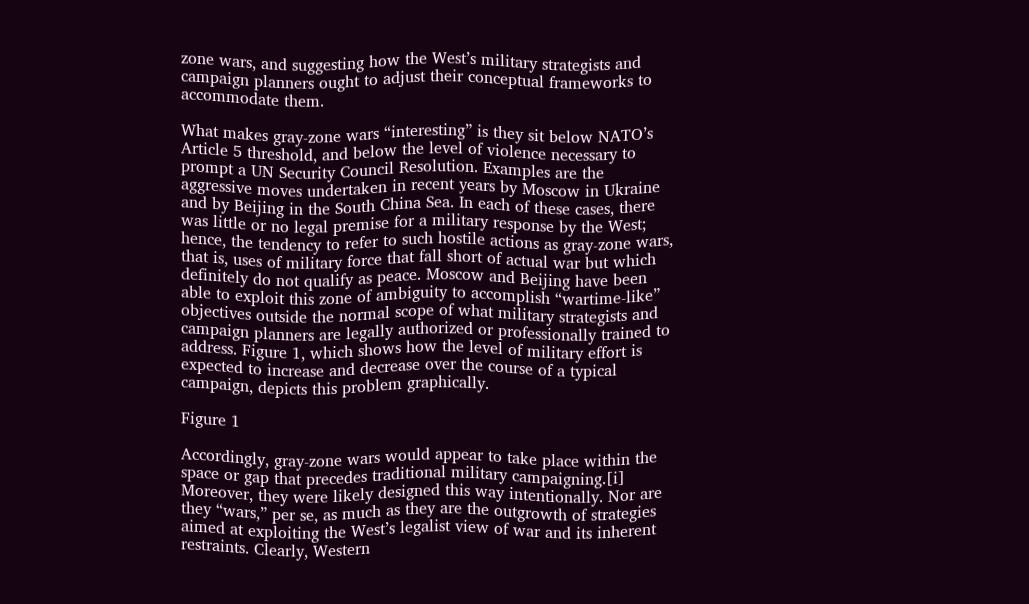zone wars, and suggesting how the West’s military strategists and campaign planners ought to adjust their conceptual frameworks to accommodate them.

What makes gray-zone wars “interesting” is they sit below NATO’s Article 5 threshold, and below the level of violence necessary to prompt a UN Security Council Resolution. Examples are the aggressive moves undertaken in recent years by Moscow in Ukraine and by Beijing in the South China Sea. In each of these cases, there was little or no legal premise for a military response by the West; hence, the tendency to refer to such hostile actions as gray-zone wars, that is, uses of military force that fall short of actual war but which definitely do not qualify as peace. Moscow and Beijing have been able to exploit this zone of ambiguity to accomplish “wartime-like” objectives outside the normal scope of what military strategists and campaign planners are legally authorized or professionally trained to address. Figure 1, which shows how the level of military effort is expected to increase and decrease over the course of a typical campaign, depicts this problem graphically.

Figure 1

Accordingly, gray-zone wars would appear to take place within the space or gap that precedes traditional military campaigning.[i] Moreover, they were likely designed this way intentionally. Nor are they “wars,” per se, as much as they are the outgrowth of strategies aimed at exploiting the West’s legalist view of war and its inherent restraints. Clearly, Western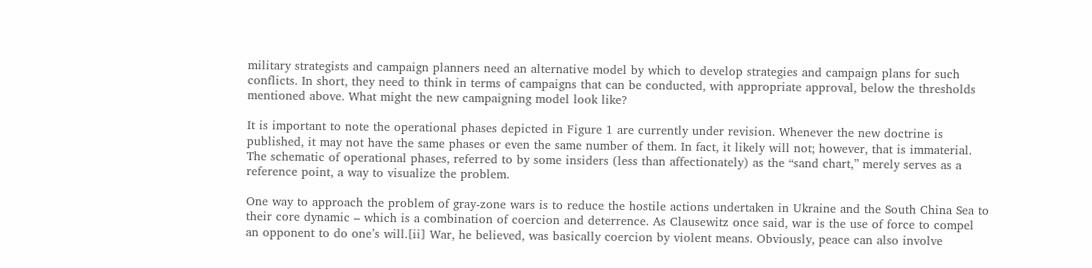military strategists and campaign planners need an alternative model by which to develop strategies and campaign plans for such conflicts. In short, they need to think in terms of campaigns that can be conducted, with appropriate approval, below the thresholds mentioned above. What might the new campaigning model look like?

It is important to note the operational phases depicted in Figure 1 are currently under revision. Whenever the new doctrine is published, it may not have the same phases or even the same number of them. In fact, it likely will not; however, that is immaterial. The schematic of operational phases, referred to by some insiders (less than affectionately) as the “sand chart,” merely serves as a reference point, a way to visualize the problem.

One way to approach the problem of gray-zone wars is to reduce the hostile actions undertaken in Ukraine and the South China Sea to their core dynamic – which is a combination of coercion and deterrence. As Clausewitz once said, war is the use of force to compel an opponent to do one’s will.[ii] War, he believed, was basically coercion by violent means. Obviously, peace can also involve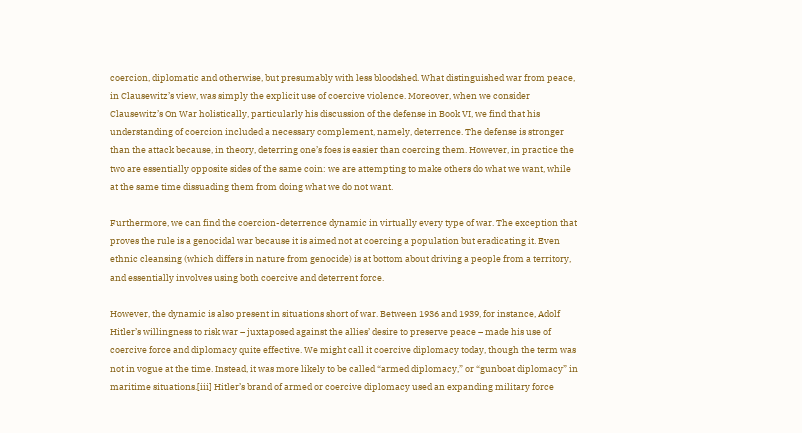coercion, diplomatic and otherwise, but presumably with less bloodshed. What distinguished war from peace, in Clausewitz’s view, was simply the explicit use of coercive violence. Moreover, when we consider Clausewitz’s On War holistically, particularly his discussion of the defense in Book VI, we find that his understanding of coercion included a necessary complement, namely, deterrence. The defense is stronger than the attack because, in theory, deterring one’s foes is easier than coercing them. However, in practice the two are essentially opposite sides of the same coin: we are attempting to make others do what we want, while at the same time dissuading them from doing what we do not want.

Furthermore, we can find the coercion-deterrence dynamic in virtually every type of war. The exception that proves the rule is a genocidal war because it is aimed not at coercing a population but eradicating it. Even ethnic cleansing (which differs in nature from genocide) is at bottom about driving a people from a territory, and essentially involves using both coercive and deterrent force.

However, the dynamic is also present in situations short of war. Between 1936 and 1939, for instance, Adolf Hitler’s willingness to risk war – juxtaposed against the allies’ desire to preserve peace – made his use of coercive force and diplomacy quite effective. We might call it coercive diplomacy today, though the term was not in vogue at the time. Instead, it was more likely to be called “armed diplomacy,” or “gunboat diplomacy” in maritime situations.[iii] Hitler’s brand of armed or coercive diplomacy used an expanding military force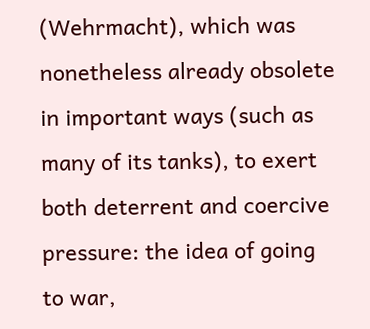(Wehrmacht), which was nonetheless already obsolete in important ways (such as many of its tanks), to exert both deterrent and coercive pressure: the idea of going to war,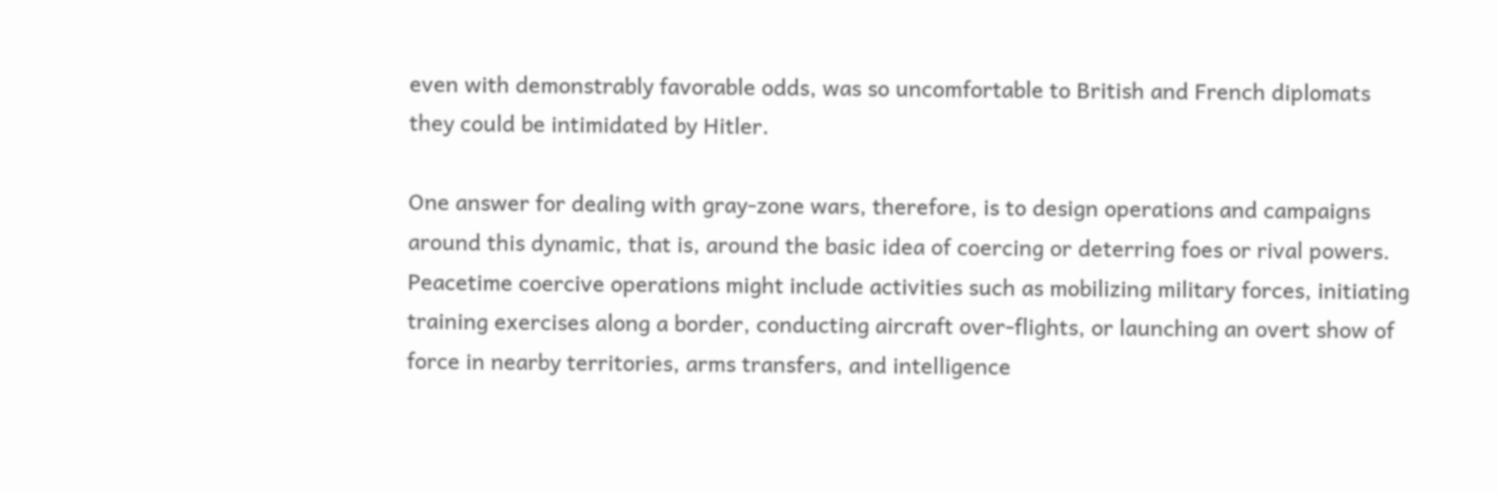even with demonstrably favorable odds, was so uncomfortable to British and French diplomats they could be intimidated by Hitler.

One answer for dealing with gray-zone wars, therefore, is to design operations and campaigns around this dynamic, that is, around the basic idea of coercing or deterring foes or rival powers. Peacetime coercive operations might include activities such as mobilizing military forces, initiating training exercises along a border, conducting aircraft over-flights, or launching an overt show of force in nearby territories, arms transfers, and intelligence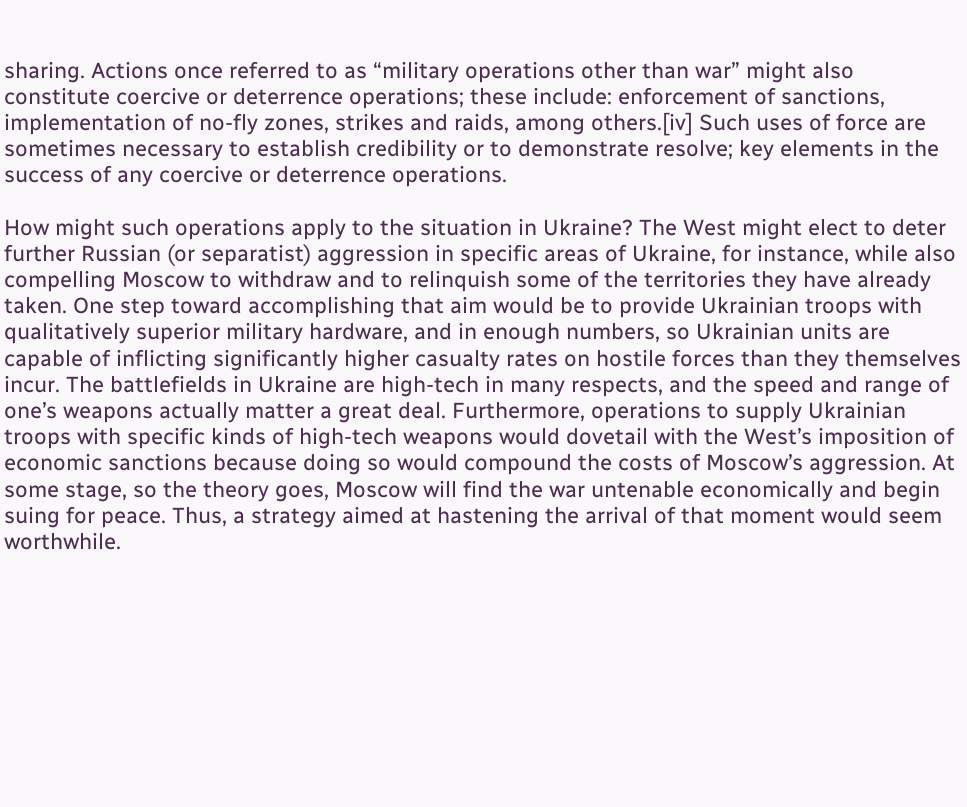sharing. Actions once referred to as “military operations other than war” might also constitute coercive or deterrence operations; these include: enforcement of sanctions, implementation of no-fly zones, strikes and raids, among others.[iv] Such uses of force are sometimes necessary to establish credibility or to demonstrate resolve; key elements in the success of any coercive or deterrence operations.

How might such operations apply to the situation in Ukraine? The West might elect to deter further Russian (or separatist) aggression in specific areas of Ukraine, for instance, while also compelling Moscow to withdraw and to relinquish some of the territories they have already taken. One step toward accomplishing that aim would be to provide Ukrainian troops with qualitatively superior military hardware, and in enough numbers, so Ukrainian units are capable of inflicting significantly higher casualty rates on hostile forces than they themselves incur. The battlefields in Ukraine are high-tech in many respects, and the speed and range of one’s weapons actually matter a great deal. Furthermore, operations to supply Ukrainian troops with specific kinds of high-tech weapons would dovetail with the West’s imposition of economic sanctions because doing so would compound the costs of Moscow’s aggression. At some stage, so the theory goes, Moscow will find the war untenable economically and begin suing for peace. Thus, a strategy aimed at hastening the arrival of that moment would seem worthwhile.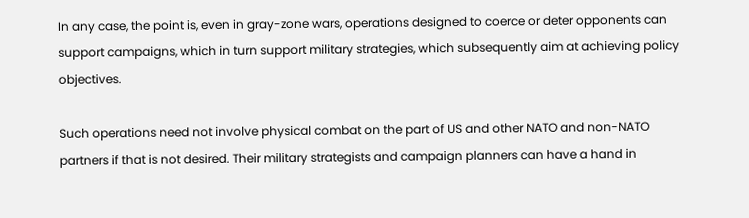In any case, the point is, even in gray-zone wars, operations designed to coerce or deter opponents can support campaigns, which in turn support military strategies, which subsequently aim at achieving policy objectives.

Such operations need not involve physical combat on the part of US and other NATO and non-NATO partners if that is not desired. Their military strategists and campaign planners can have a hand in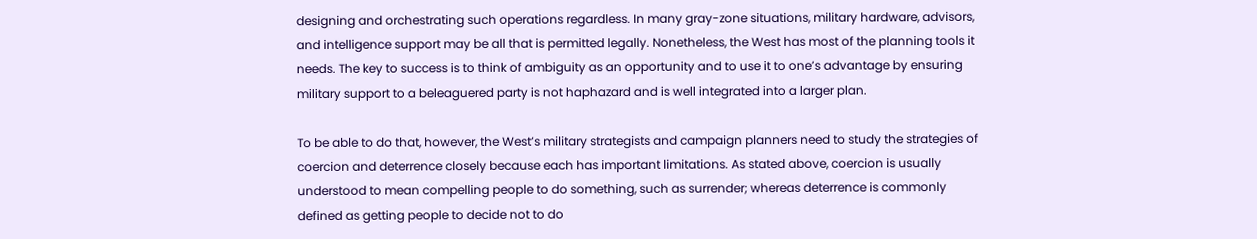designing and orchestrating such operations regardless. In many gray-zone situations, military hardware, advisors, and intelligence support may be all that is permitted legally. Nonetheless, the West has most of the planning tools it needs. The key to success is to think of ambiguity as an opportunity and to use it to one’s advantage by ensuring military support to a beleaguered party is not haphazard and is well integrated into a larger plan.

To be able to do that, however, the West’s military strategists and campaign planners need to study the strategies of coercion and deterrence closely because each has important limitations. As stated above, coercion is usually understood to mean compelling people to do something, such as surrender; whereas deterrence is commonly defined as getting people to decide not to do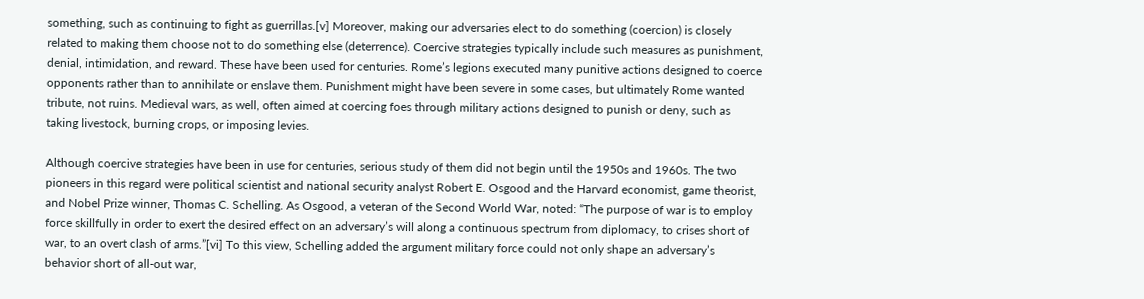something, such as continuing to fight as guerrillas.[v] Moreover, making our adversaries elect to do something (coercion) is closely related to making them choose not to do something else (deterrence). Coercive strategies typically include such measures as punishment, denial, intimidation, and reward. These have been used for centuries. Rome’s legions executed many punitive actions designed to coerce opponents rather than to annihilate or enslave them. Punishment might have been severe in some cases, but ultimately Rome wanted tribute, not ruins. Medieval wars, as well, often aimed at coercing foes through military actions designed to punish or deny, such as taking livestock, burning crops, or imposing levies.

Although coercive strategies have been in use for centuries, serious study of them did not begin until the 1950s and 1960s. The two pioneers in this regard were political scientist and national security analyst Robert E. Osgood and the Harvard economist, game theorist, and Nobel Prize winner, Thomas C. Schelling. As Osgood, a veteran of the Second World War, noted: “The purpose of war is to employ force skillfully in order to exert the desired effect on an adversary’s will along a continuous spectrum from diplomacy, to crises short of war, to an overt clash of arms.”[vi] To this view, Schelling added the argument military force could not only shape an adversary’s behavior short of all-out war,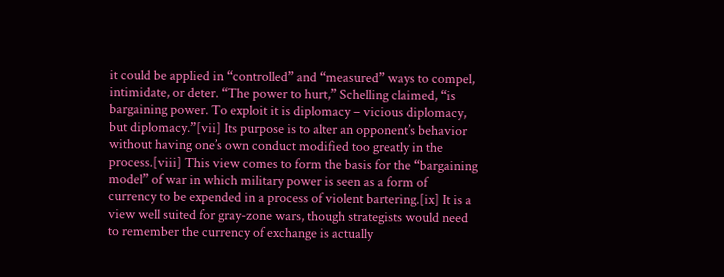it could be applied in “controlled” and “measured” ways to compel, intimidate, or deter. “The power to hurt,” Schelling claimed, “is bargaining power. To exploit it is diplomacy – vicious diplomacy, but diplomacy.”[vii] Its purpose is to alter an opponent’s behavior without having one’s own conduct modified too greatly in the process.[viii] This view comes to form the basis for the “bargaining model” of war in which military power is seen as a form of currency to be expended in a process of violent bartering.[ix] It is a view well suited for gray-zone wars, though strategists would need to remember the currency of exchange is actually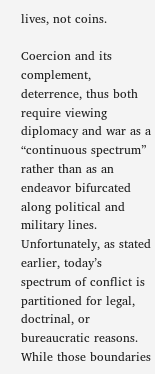lives, not coins.

Coercion and its complement, deterrence, thus both require viewing diplomacy and war as a “continuous spectrum” rather than as an endeavor bifurcated along political and military lines. Unfortunately, as stated earlier, today’s spectrum of conflict is partitioned for legal, doctrinal, or bureaucratic reasons. While those boundaries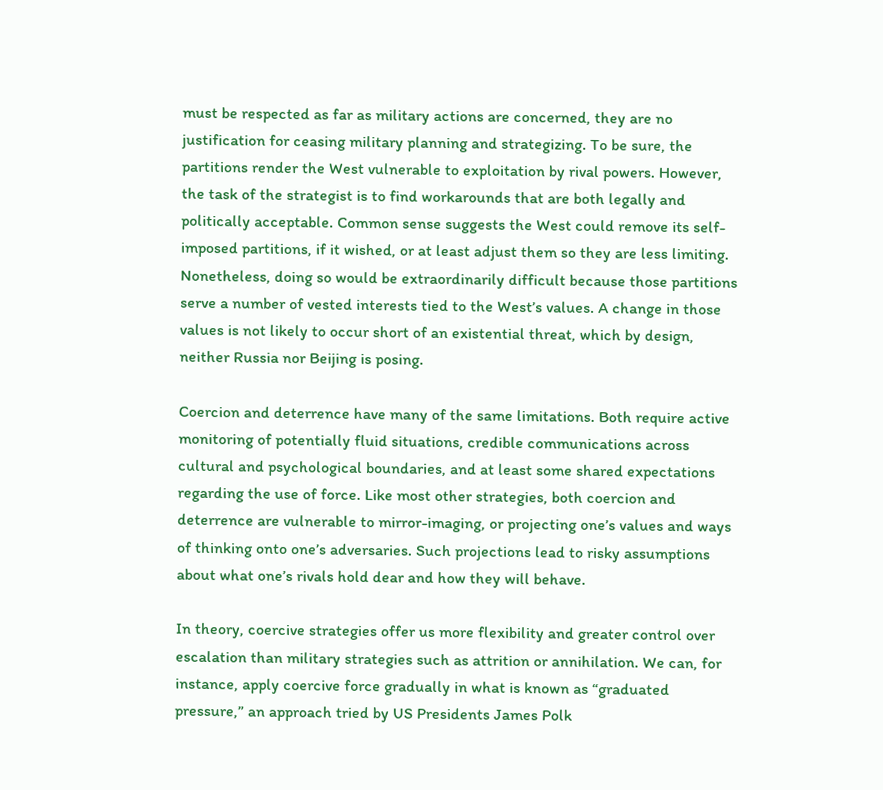must be respected as far as military actions are concerned, they are no justification for ceasing military planning and strategizing. To be sure, the partitions render the West vulnerable to exploitation by rival powers. However, the task of the strategist is to find workarounds that are both legally and politically acceptable. Common sense suggests the West could remove its self-imposed partitions, if it wished, or at least adjust them so they are less limiting. Nonetheless, doing so would be extraordinarily difficult because those partitions serve a number of vested interests tied to the West’s values. A change in those values is not likely to occur short of an existential threat, which by design, neither Russia nor Beijing is posing.

Coercion and deterrence have many of the same limitations. Both require active monitoring of potentially fluid situations, credible communications across cultural and psychological boundaries, and at least some shared expectations regarding the use of force. Like most other strategies, both coercion and deterrence are vulnerable to mirror-imaging, or projecting one’s values and ways of thinking onto one’s adversaries. Such projections lead to risky assumptions about what one’s rivals hold dear and how they will behave.

In theory, coercive strategies offer us more flexibility and greater control over escalation than military strategies such as attrition or annihilation. We can, for instance, apply coercive force gradually in what is known as “graduated pressure,” an approach tried by US Presidents James Polk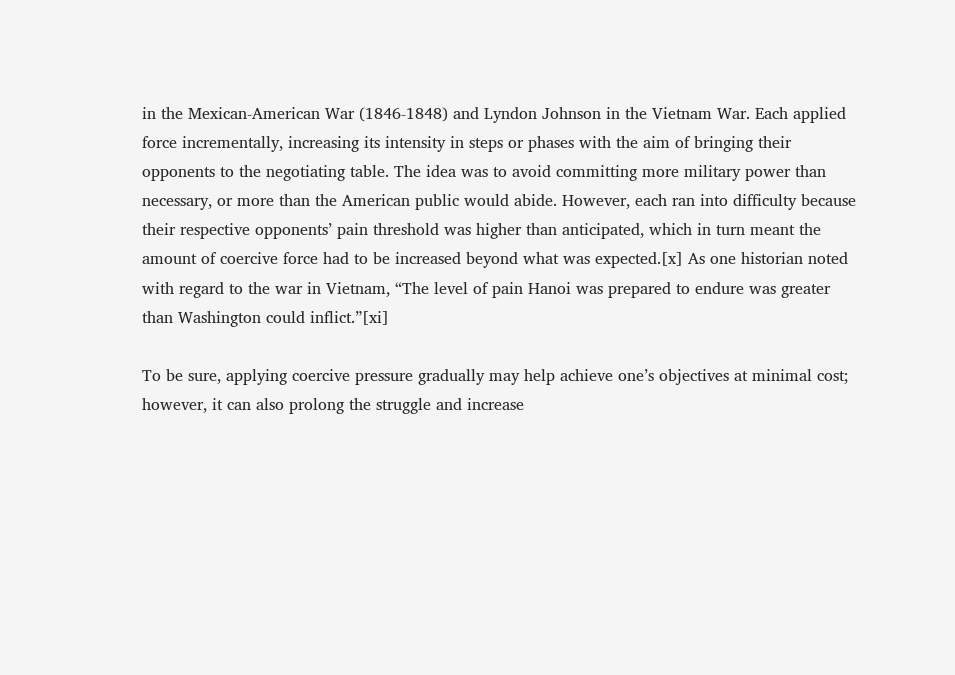in the Mexican-American War (1846-1848) and Lyndon Johnson in the Vietnam War. Each applied force incrementally, increasing its intensity in steps or phases with the aim of bringing their opponents to the negotiating table. The idea was to avoid committing more military power than necessary, or more than the American public would abide. However, each ran into difficulty because their respective opponents’ pain threshold was higher than anticipated, which in turn meant the amount of coercive force had to be increased beyond what was expected.[x] As one historian noted with regard to the war in Vietnam, “The level of pain Hanoi was prepared to endure was greater than Washington could inflict.”[xi]

To be sure, applying coercive pressure gradually may help achieve one’s objectives at minimal cost; however, it can also prolong the struggle and increase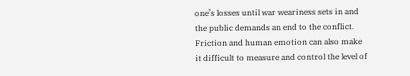one’s losses until war weariness sets in and the public demands an end to the conflict. Friction and human emotion can also make it difficult to measure and control the level of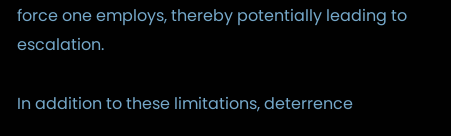force one employs, thereby potentially leading to escalation.

In addition to these limitations, deterrence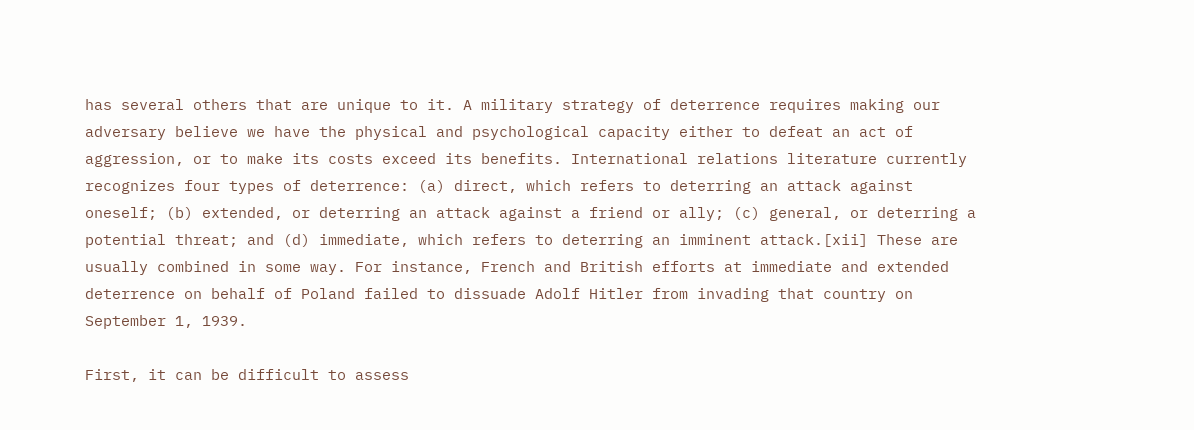has several others that are unique to it. A military strategy of deterrence requires making our adversary believe we have the physical and psychological capacity either to defeat an act of aggression, or to make its costs exceed its benefits. International relations literature currently recognizes four types of deterrence: (a) direct, which refers to deterring an attack against oneself; (b) extended, or deterring an attack against a friend or ally; (c) general, or deterring a potential threat; and (d) immediate, which refers to deterring an imminent attack.[xii] These are usually combined in some way. For instance, French and British efforts at immediate and extended deterrence on behalf of Poland failed to dissuade Adolf Hitler from invading that country on September 1, 1939.

First, it can be difficult to assess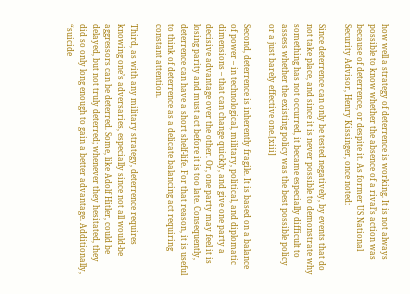how well a strategy of deterrence is working. It is not always possible to know whether the absence of a rival’s action was because of deterrence, or despite it. As former US National Security Advisor, Henry Kissinger, once noted:

Since deterrence can only be tested negatively, by events that do not take place, and since it is never possible to demonstrate why something has not occurred, it became especially difficult to assess whether the existing policy was the best possible policy or a just barely effective one.[xiii]

Second, deterrence is inherently fragile. It is based on a balance of power – in technological, military, political, and diplomatic dimensions – that can change quickly, and give one party a decisive advantage over the other. Or, one party may feel it is losing parity and must act before it is too late. Consequently, deterrence can have a short shelf-life. For that reason, it is useful to think of deterrence as a delicate balancing act requiring constant attention.

Third, as with any military strategy, deterrence requires knowing one’s adversaries, especially since not all would-be aggressors can be deterred. Some, like Adolf Hitler, could be delayed, but not truly deterred; whenever they hesitated, they did so only long enough to gain a better advantage. Additionally, “suicide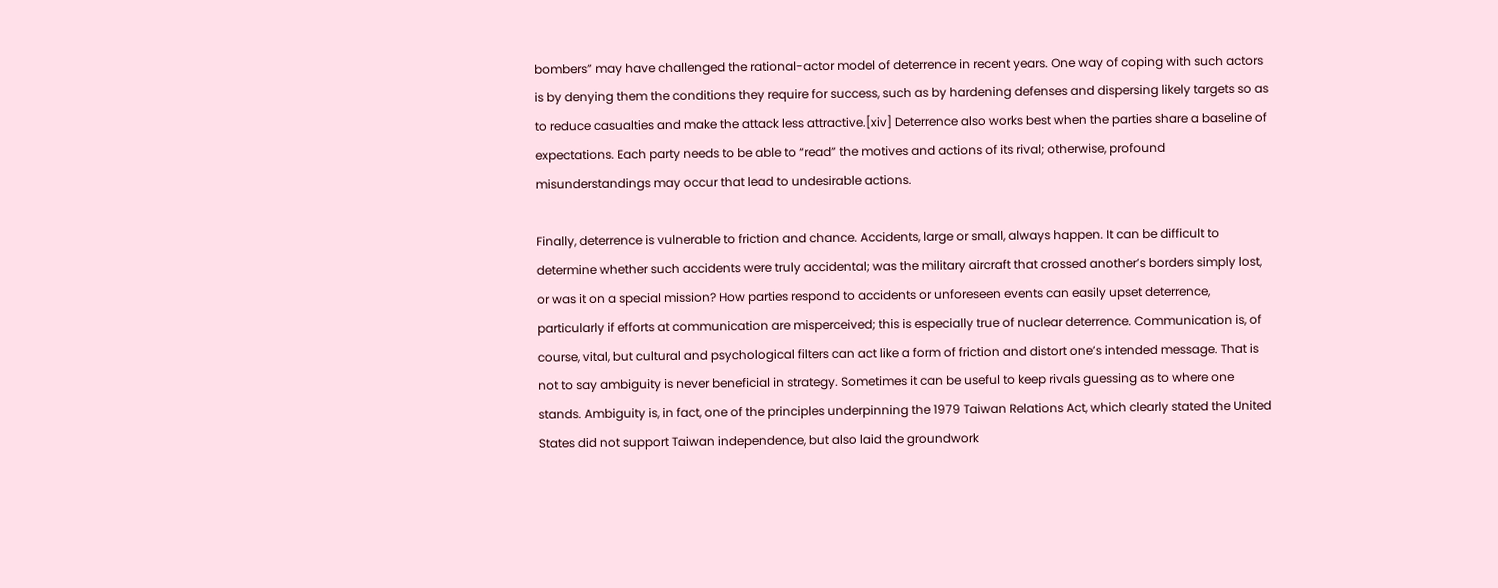bombers” may have challenged the rational-actor model of deterrence in recent years. One way of coping with such actors is by denying them the conditions they require for success, such as by hardening defenses and dispersing likely targets so as to reduce casualties and make the attack less attractive.[xiv] Deterrence also works best when the parties share a baseline of expectations. Each party needs to be able to “read” the motives and actions of its rival; otherwise, profound misunderstandings may occur that lead to undesirable actions.

Finally, deterrence is vulnerable to friction and chance. Accidents, large or small, always happen. It can be difficult to determine whether such accidents were truly accidental; was the military aircraft that crossed another’s borders simply lost, or was it on a special mission? How parties respond to accidents or unforeseen events can easily upset deterrence, particularly if efforts at communication are misperceived; this is especially true of nuclear deterrence. Communication is, of course, vital, but cultural and psychological filters can act like a form of friction and distort one’s intended message. That is not to say ambiguity is never beneficial in strategy. Sometimes it can be useful to keep rivals guessing as to where one stands. Ambiguity is, in fact, one of the principles underpinning the 1979 Taiwan Relations Act, which clearly stated the United States did not support Taiwan independence, but also laid the groundwork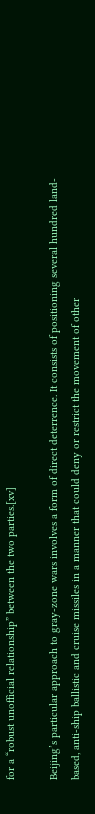for a “robust unofficial relationship” between the two parties.[xv]

Beijing’s particular approach to gray-zone wars involves a form of direct deterrence. It consists of positioning several hundred land-based, anti-ship ballistic and cruise missiles in a manner that could deny or restrict the movement of other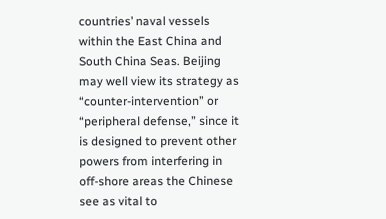countries’ naval vessels within the East China and South China Seas. Beijing may well view its strategy as “counter-intervention” or “peripheral defense,” since it is designed to prevent other powers from interfering in off-shore areas the Chinese see as vital to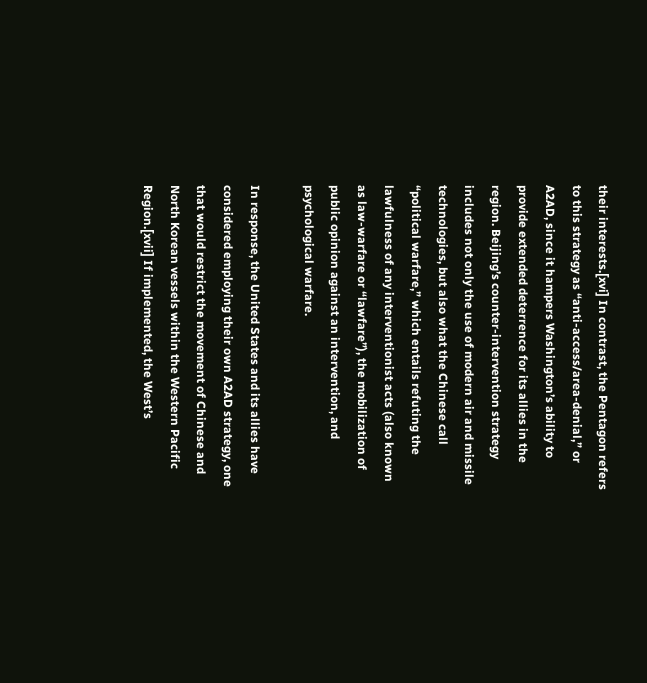their interests.[xvi] In contrast, the Pentagon refers to this strategy as “anti-access/area-denial,” or A2AD, since it hampers Washington’s ability to provide extended deterrence for its allies in the region. Beijing’s counter-intervention strategy includes not only the use of modern air and missile technologies, but also what the Chinese call “political warfare,” which entails refuting the lawfulness of any interventionist acts (also known as law-warfare or “lawfare”), the mobilization of public opinion against an intervention, and psychological warfare.

In response, the United States and its allies have considered employing their own A2AD strategy, one that would restrict the movement of Chinese and North Korean vessels within the Western Pacific Region.[xvii] If implemented, the West’s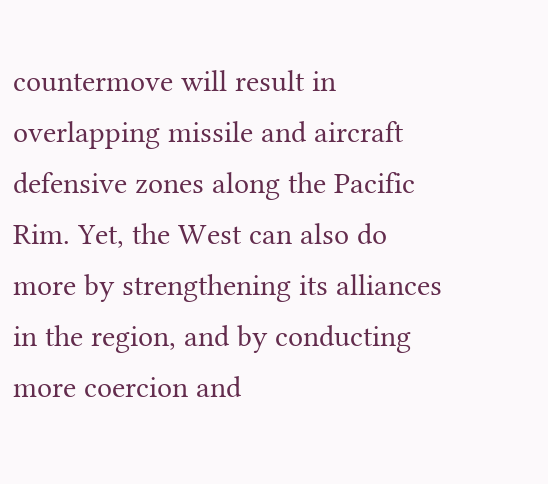countermove will result in overlapping missile and aircraft defensive zones along the Pacific Rim. Yet, the West can also do more by strengthening its alliances in the region, and by conducting more coercion and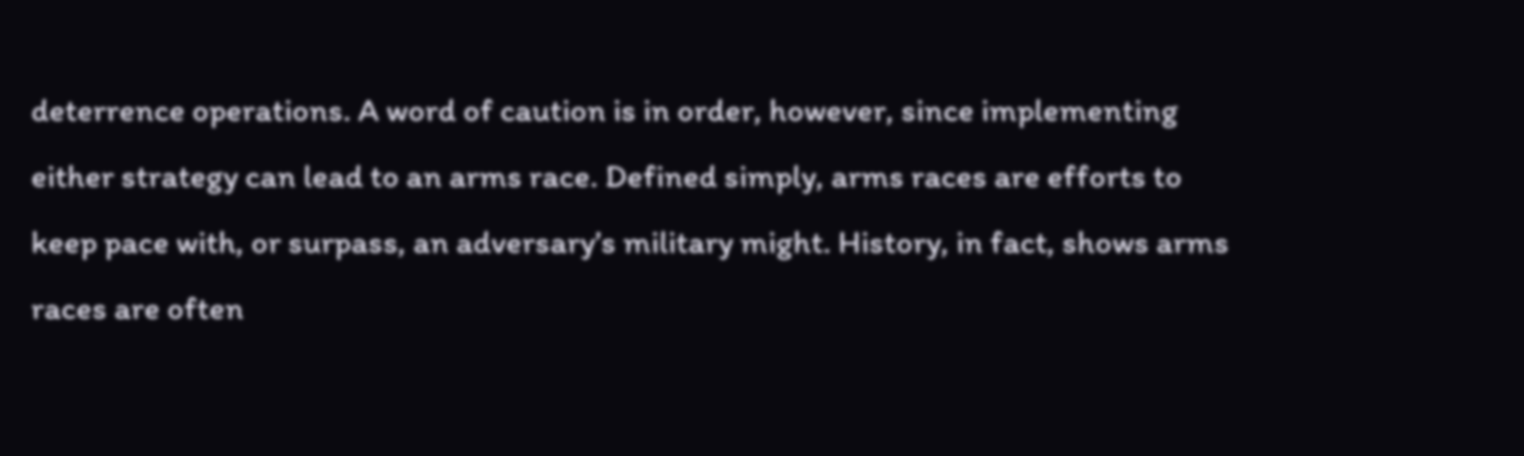deterrence operations. A word of caution is in order, however, since implementing either strategy can lead to an arms race. Defined simply, arms races are efforts to keep pace with, or surpass, an adversary’s military might. History, in fact, shows arms races are often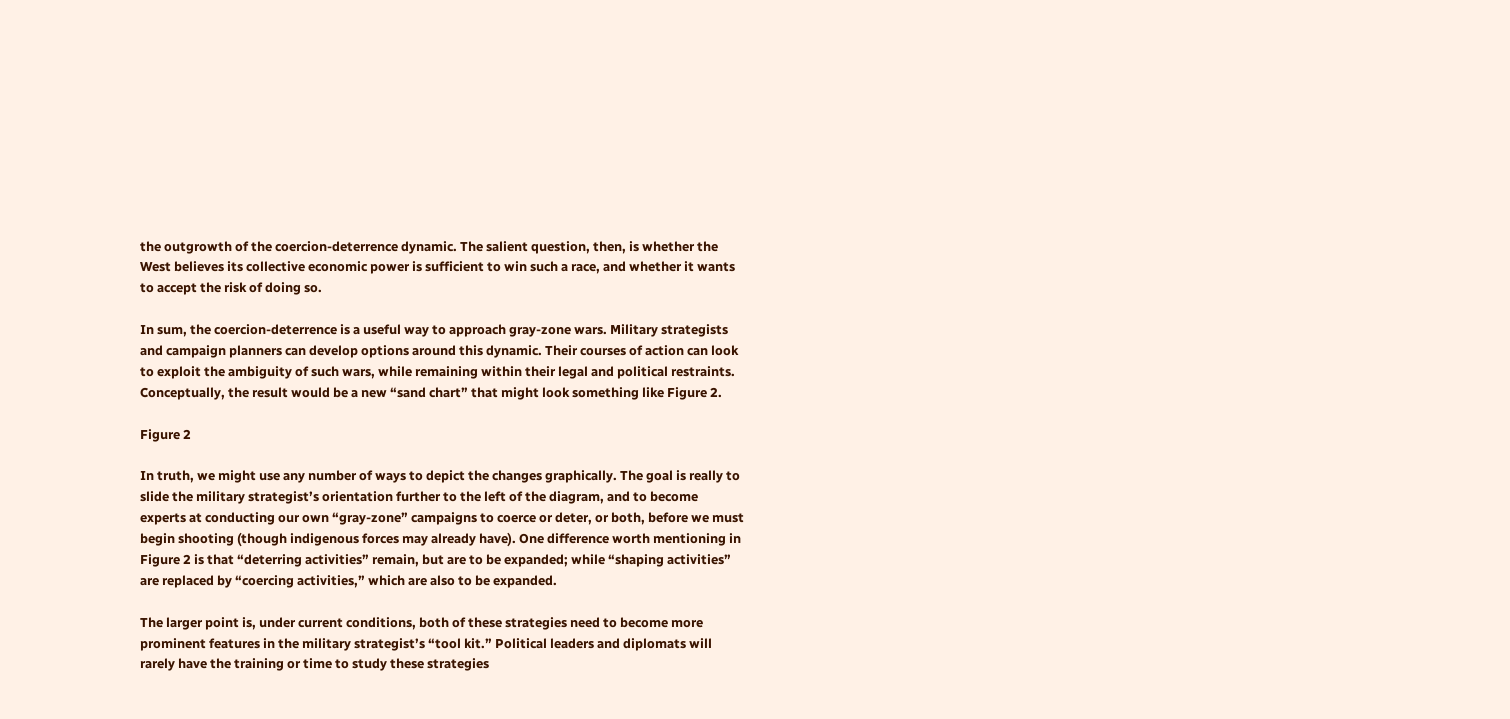the outgrowth of the coercion-deterrence dynamic. The salient question, then, is whether the West believes its collective economic power is sufficient to win such a race, and whether it wants to accept the risk of doing so.

In sum, the coercion-deterrence is a useful way to approach gray-zone wars. Military strategists and campaign planners can develop options around this dynamic. Their courses of action can look to exploit the ambiguity of such wars, while remaining within their legal and political restraints. Conceptually, the result would be a new “sand chart” that might look something like Figure 2.

Figure 2

In truth, we might use any number of ways to depict the changes graphically. The goal is really to slide the military strategist’s orientation further to the left of the diagram, and to become experts at conducting our own “gray-zone” campaigns to coerce or deter, or both, before we must begin shooting (though indigenous forces may already have). One difference worth mentioning in Figure 2 is that “deterring activities” remain, but are to be expanded; while “shaping activities” are replaced by “coercing activities,” which are also to be expanded.

The larger point is, under current conditions, both of these strategies need to become more prominent features in the military strategist’s “tool kit.” Political leaders and diplomats will rarely have the training or time to study these strategies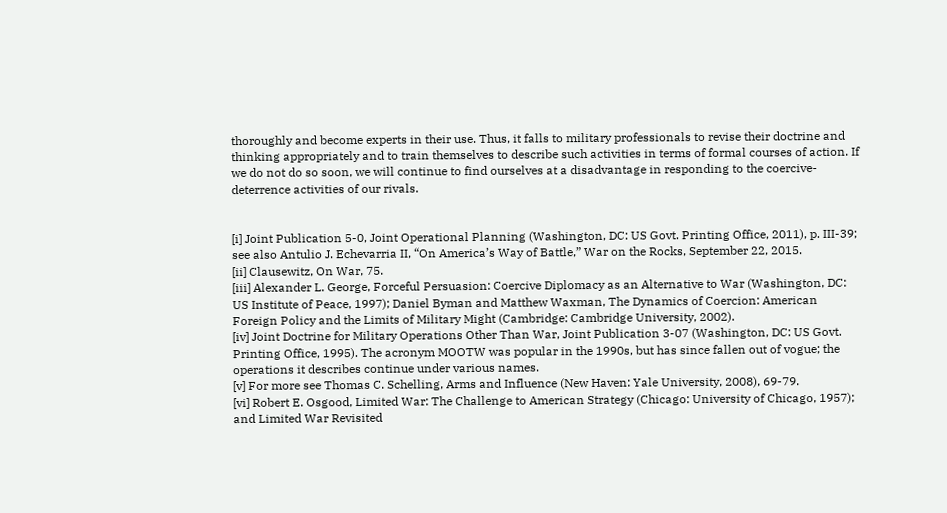thoroughly and become experts in their use. Thus, it falls to military professionals to revise their doctrine and thinking appropriately and to train themselves to describe such activities in terms of formal courses of action. If we do not do so soon, we will continue to find ourselves at a disadvantage in responding to the coercive-deterrence activities of our rivals.


[i] Joint Publication 5-0, Joint Operational Planning (Washington, DC: US Govt. Printing Office, 2011), p. III-39; see also Antulio J. Echevarria II, “On America’s Way of Battle,” War on the Rocks, September 22, 2015.
[ii] Clausewitz, On War, 75.
[iii] Alexander L. George, Forceful Persuasion: Coercive Diplomacy as an Alternative to War (Washington, DC: US Institute of Peace, 1997); Daniel Byman and Matthew Waxman, The Dynamics of Coercion: American Foreign Policy and the Limits of Military Might (Cambridge: Cambridge University, 2002).
[iv] Joint Doctrine for Military Operations Other Than War, Joint Publication 3-07 (Washington, DC: US Govt. Printing Office, 1995). The acronym MOOTW was popular in the 1990s, but has since fallen out of vogue; the operations it describes continue under various names.
[v] For more see Thomas C. Schelling, Arms and Influence (New Haven: Yale University, 2008), 69-79.
[vi] Robert E. Osgood, Limited War: The Challenge to American Strategy (Chicago: University of Chicago, 1957); and Limited War Revisited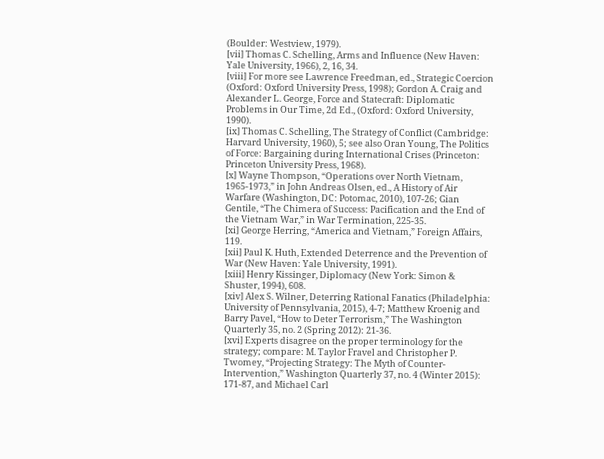(Boulder: Westview, 1979).
[vii] Thomas C. Schelling, Arms and Influence (New Haven: Yale University, 1966), 2, 16, 34.
[viii] For more see Lawrence Freedman, ed., Strategic Coercion (Oxford: Oxford University Press, 1998); Gordon A. Craig and Alexander L. George, Force and Statecraft: Diplomatic Problems in Our Time, 2d Ed., (Oxford: Oxford University, 1990).
[ix] Thomas C. Schelling, The Strategy of Conflict (Cambridge: Harvard University, 1960), 5; see also Oran Young, The Politics of Force: Bargaining during International Crises (Princeton: Princeton University Press, 1968).
[x] Wayne Thompson, “Operations over North Vietnam, 1965-1973,” in John Andreas Olsen, ed., A History of Air Warfare (Washington, DC: Potomac, 2010), 107-26; Gian Gentile, “The Chimera of Success: Pacification and the End of the Vietnam War,” in War Termination, 225-35.
[xi] George Herring, “America and Vietnam,” Foreign Affairs, 119.
[xii] Paul K. Huth, Extended Deterrence and the Prevention of War (New Haven: Yale University, 1991).
[xiii] Henry Kissinger, Diplomacy (New York: Simon & Shuster, 1994), 608.
[xiv] Alex S. Wilner, Deterring Rational Fanatics (Philadelphia: University of Pennsylvania, 2015), 4-7; Matthew Kroenig and Barry Pavel, “How to Deter Terrorism,” The Washington Quarterly 35, no. 2 (Spring 2012): 21-36.
[xvi] Experts disagree on the proper terminology for the strategy; compare: M. Taylor Fravel and Christopher P. Twomey, “Projecting Strategy: The Myth of Counter-Intervention,” Washington Quarterly 37, no. 4 (Winter 2015): 171-87, and Michael Carl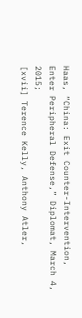Haas, “China: Exit Counter-Intervention, Enter Peripheral Defense,” Diplomat, March 4, 2015;
[xvii] Terence Kelly, Anthony Atler,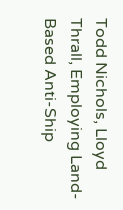Todd Nichols, Lloyd Thrall, Employing Land-Based Anti-Ship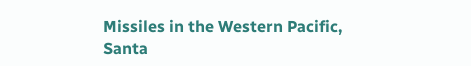Missiles in the Western Pacific, Santa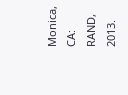Monica, CA: RAND, 2013.